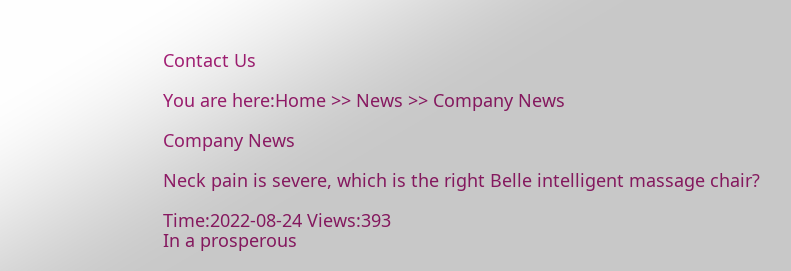Contact Us

You are here:Home >> News >> Company News

Company News

Neck pain is severe, which is the right Belle intelligent massage chair?

Time:2022-08-24 Views:393
In a prosperous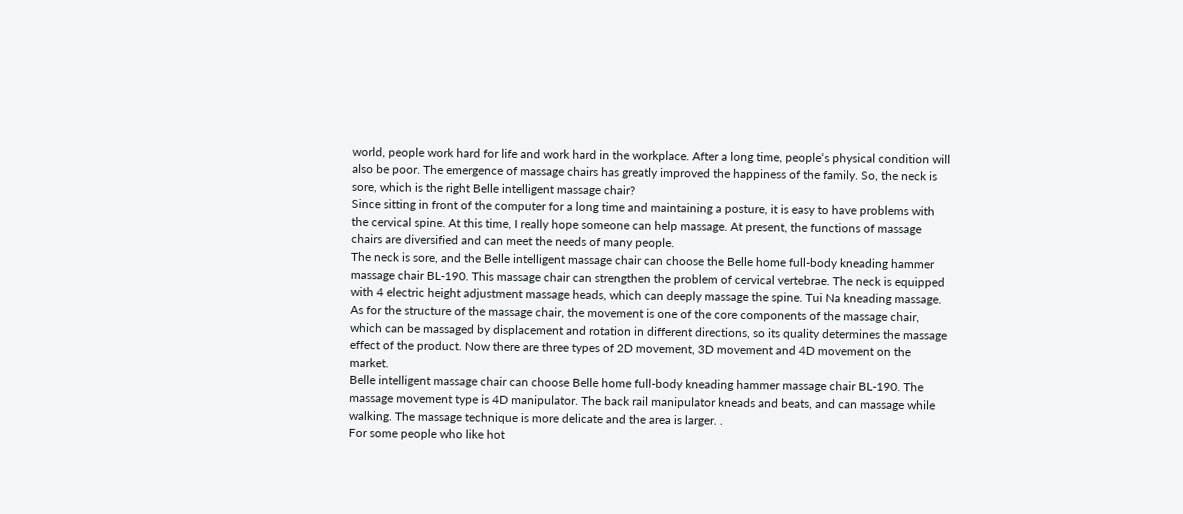world, people work hard for life and work hard in the workplace. After a long time, people‘s physical condition will also be poor. The emergence of massage chairs has greatly improved the happiness of the family. So, the neck is sore, which is the right Belle intelligent massage chair?
Since sitting in front of the computer for a long time and maintaining a posture, it is easy to have problems with the cervical spine. At this time, I really hope someone can help massage. At present, the functions of massage chairs are diversified and can meet the needs of many people.
The neck is sore, and the Belle intelligent massage chair can choose the Belle home full-body kneading hammer massage chair BL-190. This massage chair can strengthen the problem of cervical vertebrae. The neck is equipped with 4 electric height adjustment massage heads, which can deeply massage the spine. Tui Na kneading massage.
As for the structure of the massage chair, the movement is one of the core components of the massage chair, which can be massaged by displacement and rotation in different directions, so its quality determines the massage effect of the product. Now there are three types of 2D movement, 3D movement and 4D movement on the market.
Belle intelligent massage chair can choose Belle home full-body kneading hammer massage chair BL-190. The massage movement type is 4D manipulator. The back rail manipulator kneads and beats, and can massage while walking. The massage technique is more delicate and the area is larger. .
For some people who like hot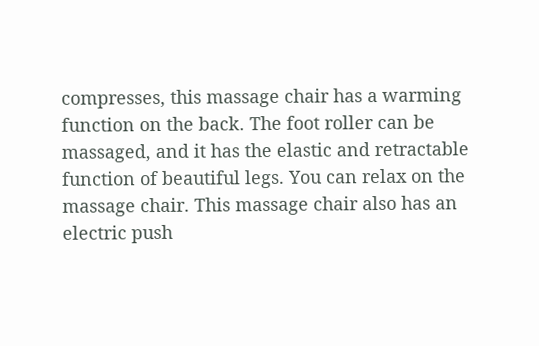compresses, this massage chair has a warming function on the back. The foot roller can be massaged, and it has the elastic and retractable function of beautiful legs. You can relax on the massage chair. This massage chair also has an electric push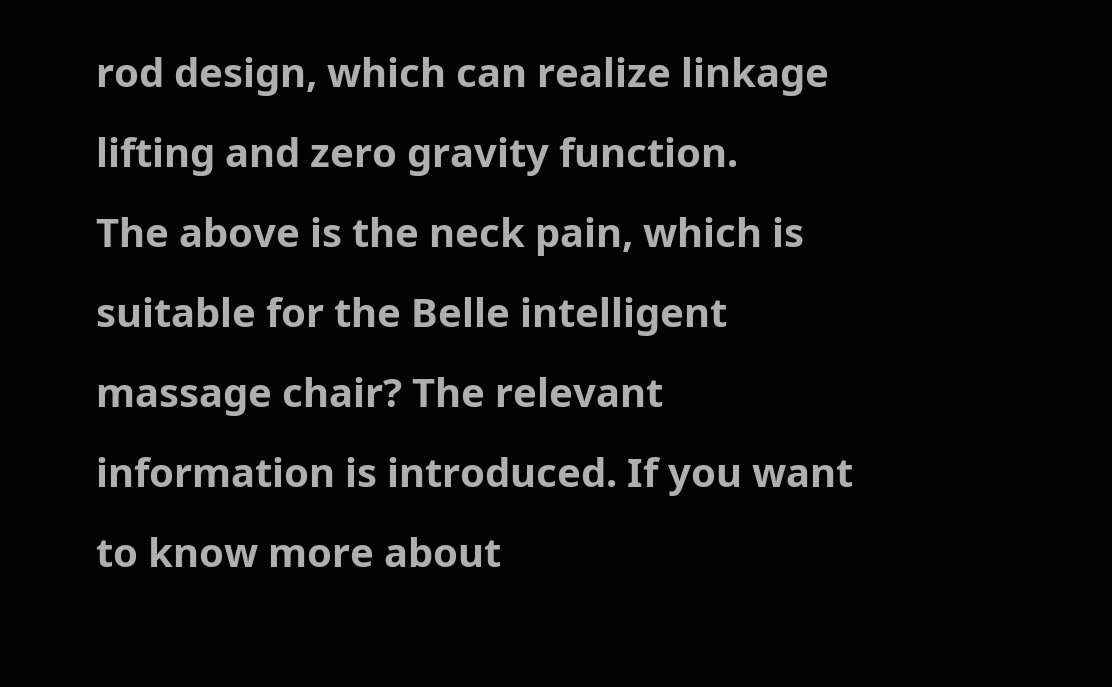rod design, which can realize linkage lifting and zero gravity function.
The above is the neck pain, which is suitable for the Belle intelligent massage chair? The relevant information is introduced. If you want to know more about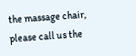the massage chair, please call us the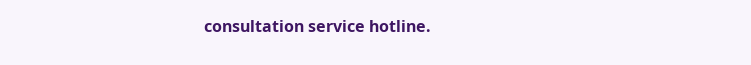consultation service hotline.